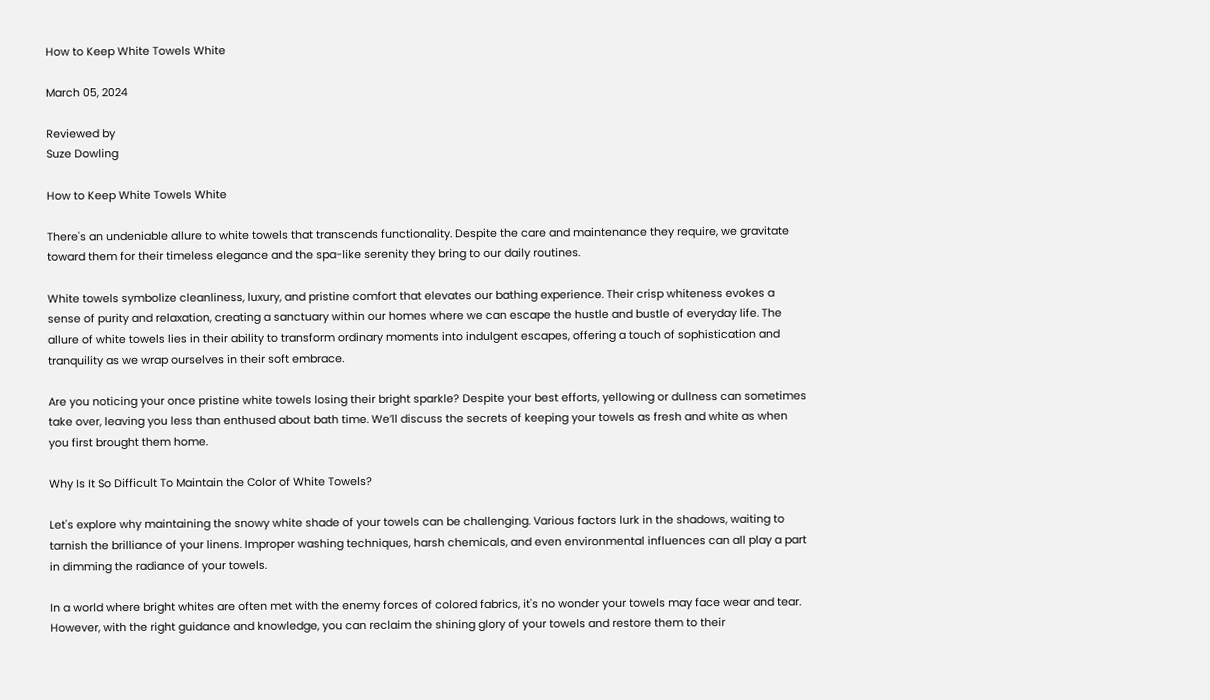How to Keep White Towels White

March 05, 2024

Reviewed by
Suze Dowling

How to Keep White Towels White

There's an undeniable allure to white towels that transcends functionality. Despite the care and maintenance they require, we gravitate toward them for their timeless elegance and the spa-like serenity they bring to our daily routines.

White towels symbolize cleanliness, luxury, and pristine comfort that elevates our bathing experience. Their crisp whiteness evokes a sense of purity and relaxation, creating a sanctuary within our homes where we can escape the hustle and bustle of everyday life. The allure of white towels lies in their ability to transform ordinary moments into indulgent escapes, offering a touch of sophistication and tranquility as we wrap ourselves in their soft embrace.

Are you noticing your once pristine white towels losing their bright sparkle? Despite your best efforts, yellowing or dullness can sometimes take over, leaving you less than enthused about bath time. We’ll discuss the secrets of keeping your towels as fresh and white as when you first brought them home.

Why Is It So Difficult To Maintain the Color of White Towels?

Let's explore why maintaining the snowy white shade of your towels can be challenging. Various factors lurk in the shadows, waiting to tarnish the brilliance of your linens. Improper washing techniques, harsh chemicals, and even environmental influences can all play a part in dimming the radiance of your towels.

In a world where bright whites are often met with the enemy forces of colored fabrics, it's no wonder your towels may face wear and tear. However, with the right guidance and knowledge, you can reclaim the shining glory of your towels and restore them to their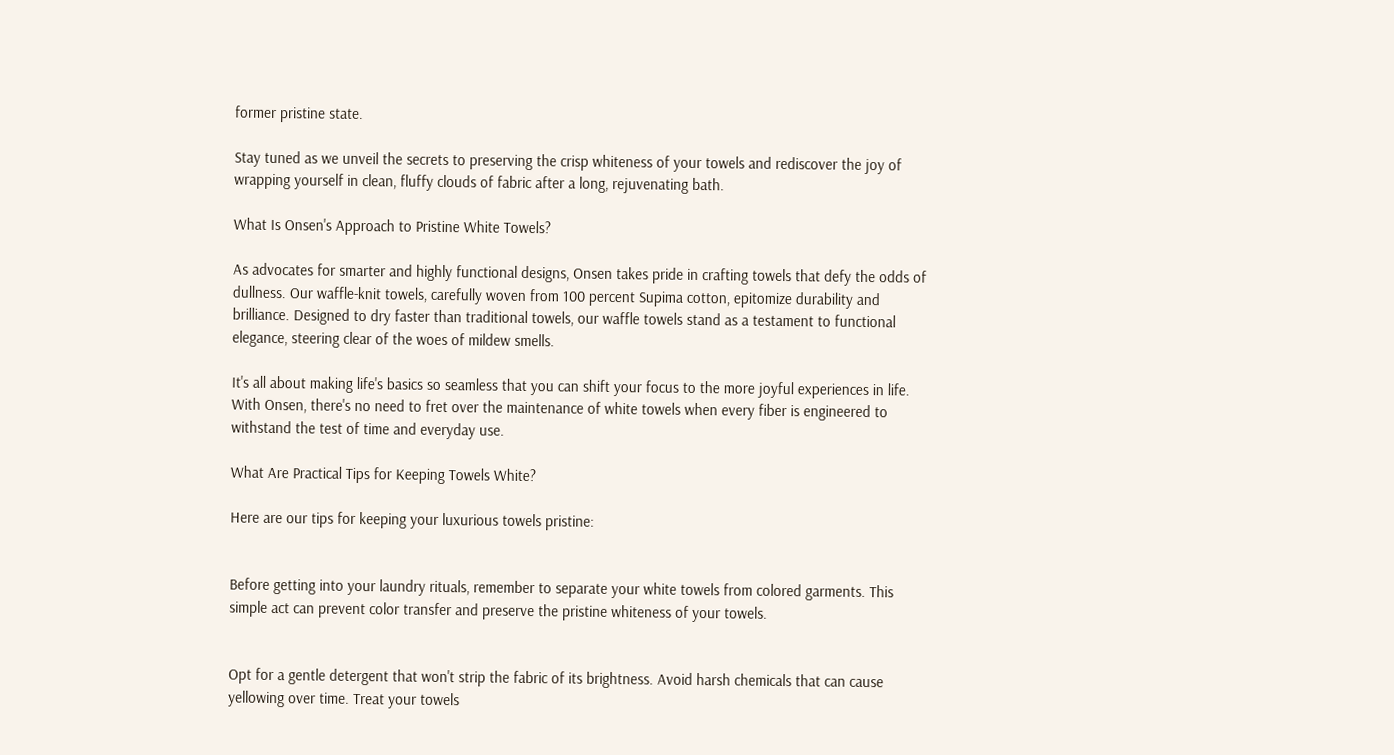former pristine state.

Stay tuned as we unveil the secrets to preserving the crisp whiteness of your towels and rediscover the joy of wrapping yourself in clean, fluffy clouds of fabric after a long, rejuvenating bath.

What Is Onsen's Approach to Pristine White Towels?

As advocates for smarter and highly functional designs, Onsen takes pride in crafting towels that defy the odds of dullness. Our waffle-knit towels, carefully woven from 100 percent Supima cotton, epitomize durability and brilliance. Designed to dry faster than traditional towels, our waffle towels stand as a testament to functional elegance, steering clear of the woes of mildew smells.

It's all about making life's basics so seamless that you can shift your focus to the more joyful experiences in life. With Onsen, there's no need to fret over the maintenance of white towels when every fiber is engineered to withstand the test of time and everyday use.

What Are Practical Tips for Keeping Towels White?

Here are our tips for keeping your luxurious towels pristine:


Before getting into your laundry rituals, remember to separate your white towels from colored garments. This simple act can prevent color transfer and preserve the pristine whiteness of your towels.


Opt for a gentle detergent that won't strip the fabric of its brightness. Avoid harsh chemicals that can cause yellowing over time. Treat your towels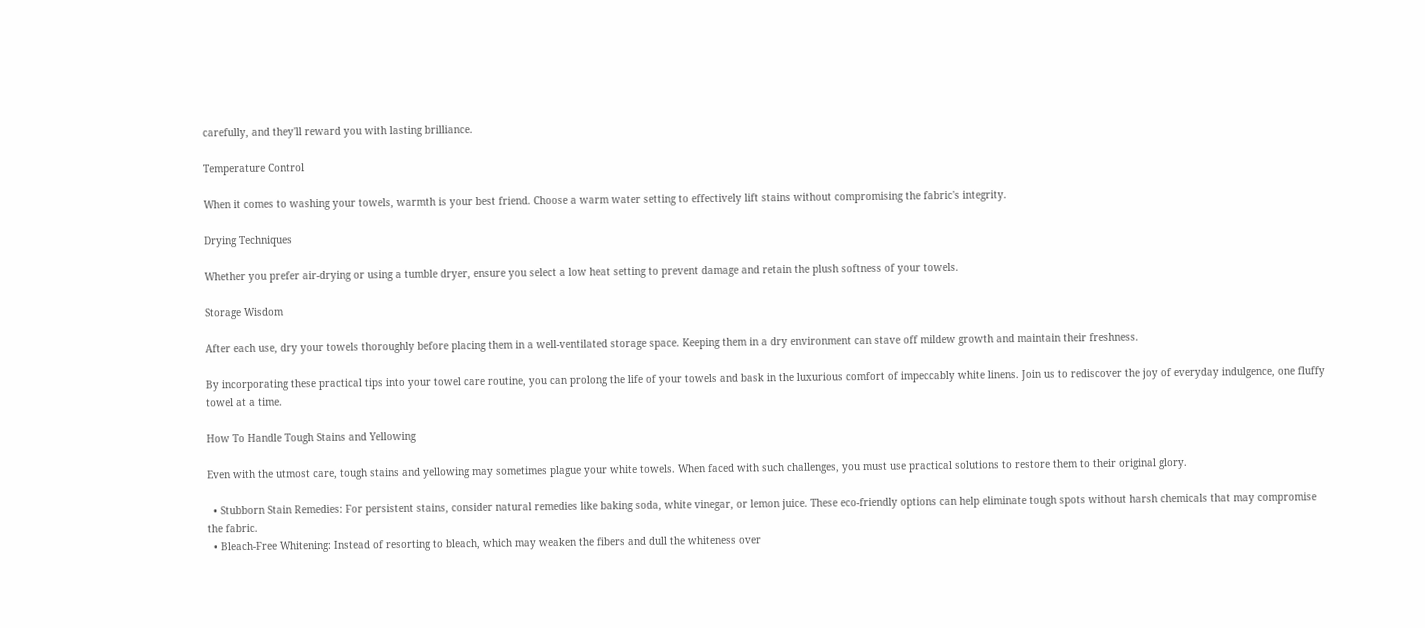carefully, and they'll reward you with lasting brilliance.

Temperature Control

When it comes to washing your towels, warmth is your best friend. Choose a warm water setting to effectively lift stains without compromising the fabric's integrity.

Drying Techniques

Whether you prefer air-drying or using a tumble dryer, ensure you select a low heat setting to prevent damage and retain the plush softness of your towels.

Storage Wisdom

After each use, dry your towels thoroughly before placing them in a well-ventilated storage space. Keeping them in a dry environment can stave off mildew growth and maintain their freshness.

By incorporating these practical tips into your towel care routine, you can prolong the life of your towels and bask in the luxurious comfort of impeccably white linens. Join us to rediscover the joy of everyday indulgence, one fluffy towel at a time.

How To Handle Tough Stains and Yellowing

Even with the utmost care, tough stains and yellowing may sometimes plague your white towels. When faced with such challenges, you must use practical solutions to restore them to their original glory.

  • Stubborn Stain Remedies: For persistent stains, consider natural remedies like baking soda, white vinegar, or lemon juice. These eco-friendly options can help eliminate tough spots without harsh chemicals that may compromise the fabric.
  • Bleach-Free Whitening: Instead of resorting to bleach, which may weaken the fibers and dull the whiteness over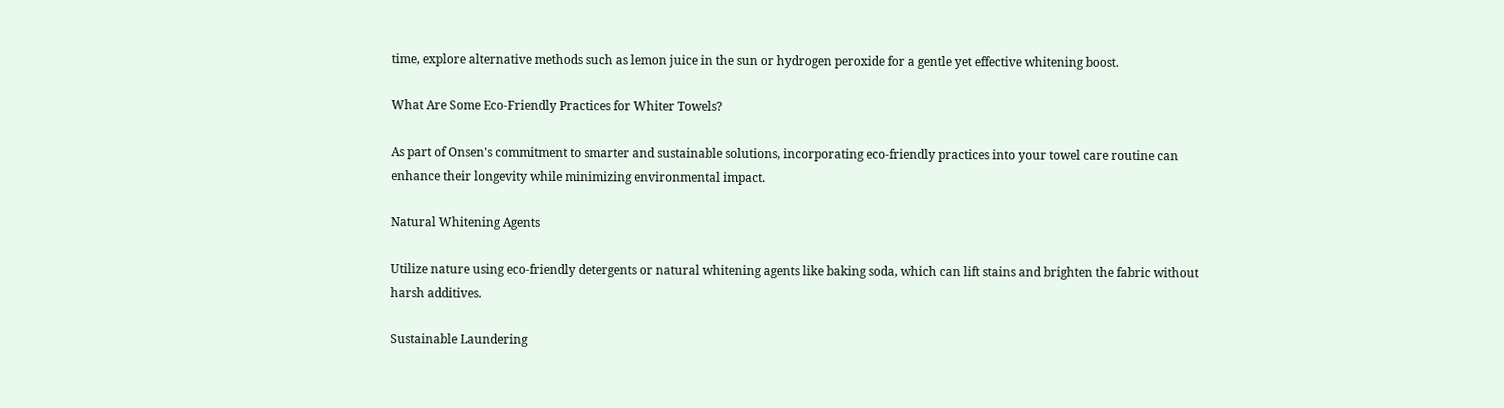time, explore alternative methods such as lemon juice in the sun or hydrogen peroxide for a gentle yet effective whitening boost.

What Are Some Eco-Friendly Practices for Whiter Towels?

As part of Onsen's commitment to smarter and sustainable solutions, incorporating eco-friendly practices into your towel care routine can enhance their longevity while minimizing environmental impact.

Natural Whitening Agents

Utilize nature using eco-friendly detergents or natural whitening agents like baking soda, which can lift stains and brighten the fabric without harsh additives.

Sustainable Laundering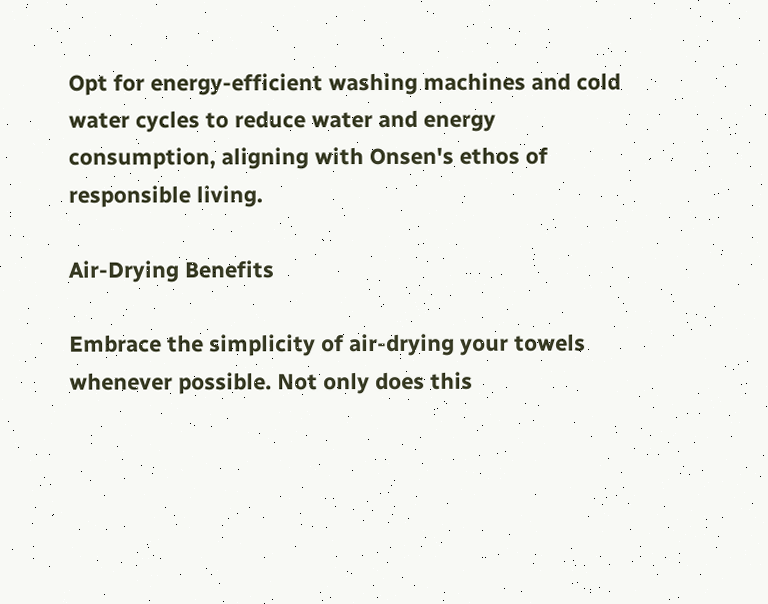Opt for energy-efficient washing machines and cold water cycles to reduce water and energy consumption, aligning with Onsen's ethos of responsible living.

Air-Drying Benefits

Embrace the simplicity of air-drying your towels whenever possible. Not only does this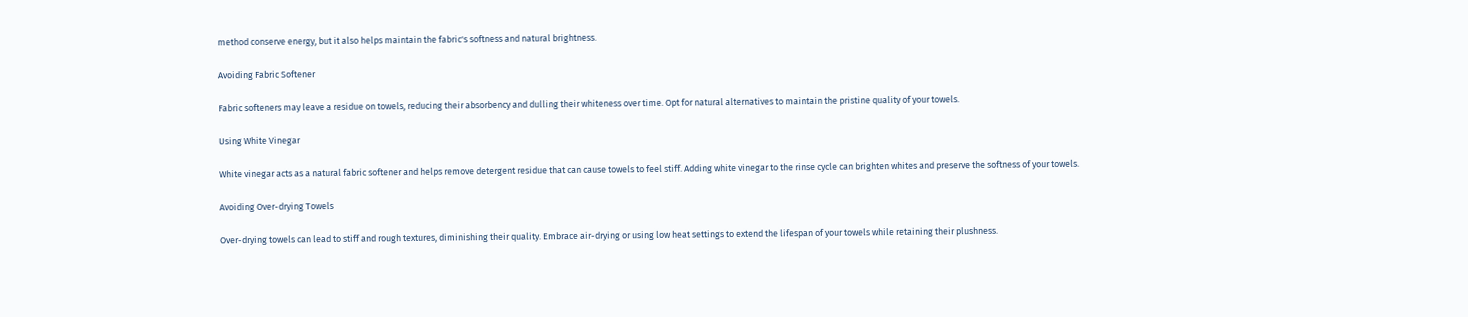method conserve energy, but it also helps maintain the fabric's softness and natural brightness.

Avoiding Fabric Softener

Fabric softeners may leave a residue on towels, reducing their absorbency and dulling their whiteness over time. Opt for natural alternatives to maintain the pristine quality of your towels.

Using White Vinegar

White vinegar acts as a natural fabric softener and helps remove detergent residue that can cause towels to feel stiff. Adding white vinegar to the rinse cycle can brighten whites and preserve the softness of your towels.

Avoiding Over-drying Towels

Over-drying towels can lead to stiff and rough textures, diminishing their quality. Embrace air-drying or using low heat settings to extend the lifespan of your towels while retaining their plushness.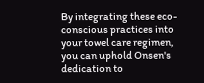By integrating these eco-conscious practices into your towel care regimen, you can uphold Onsen's dedication to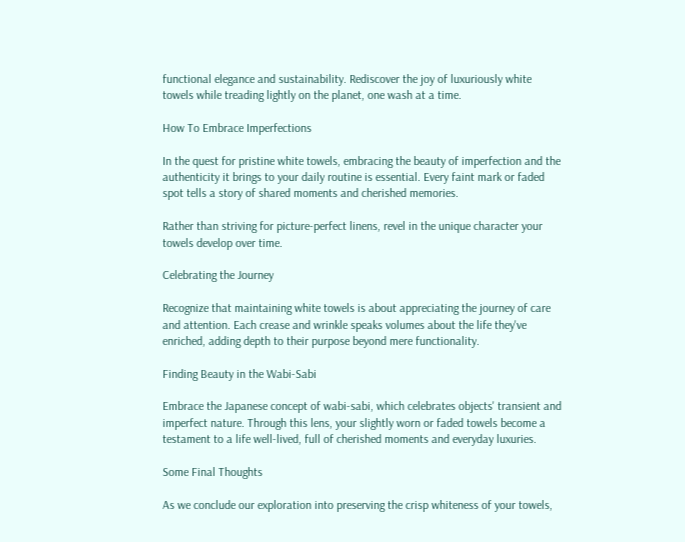functional elegance and sustainability. Rediscover the joy of luxuriously white towels while treading lightly on the planet, one wash at a time.

How To Embrace Imperfections

In the quest for pristine white towels, embracing the beauty of imperfection and the authenticity it brings to your daily routine is essential. Every faint mark or faded spot tells a story of shared moments and cherished memories.

Rather than striving for picture-perfect linens, revel in the unique character your towels develop over time.

Celebrating the Journey

Recognize that maintaining white towels is about appreciating the journey of care and attention. Each crease and wrinkle speaks volumes about the life they've enriched, adding depth to their purpose beyond mere functionality.

Finding Beauty in the Wabi-Sabi

Embrace the Japanese concept of wabi-sabi, which celebrates objects' transient and imperfect nature. Through this lens, your slightly worn or faded towels become a testament to a life well-lived, full of cherished moments and everyday luxuries.

Some Final Thoughts

As we conclude our exploration into preserving the crisp whiteness of your towels,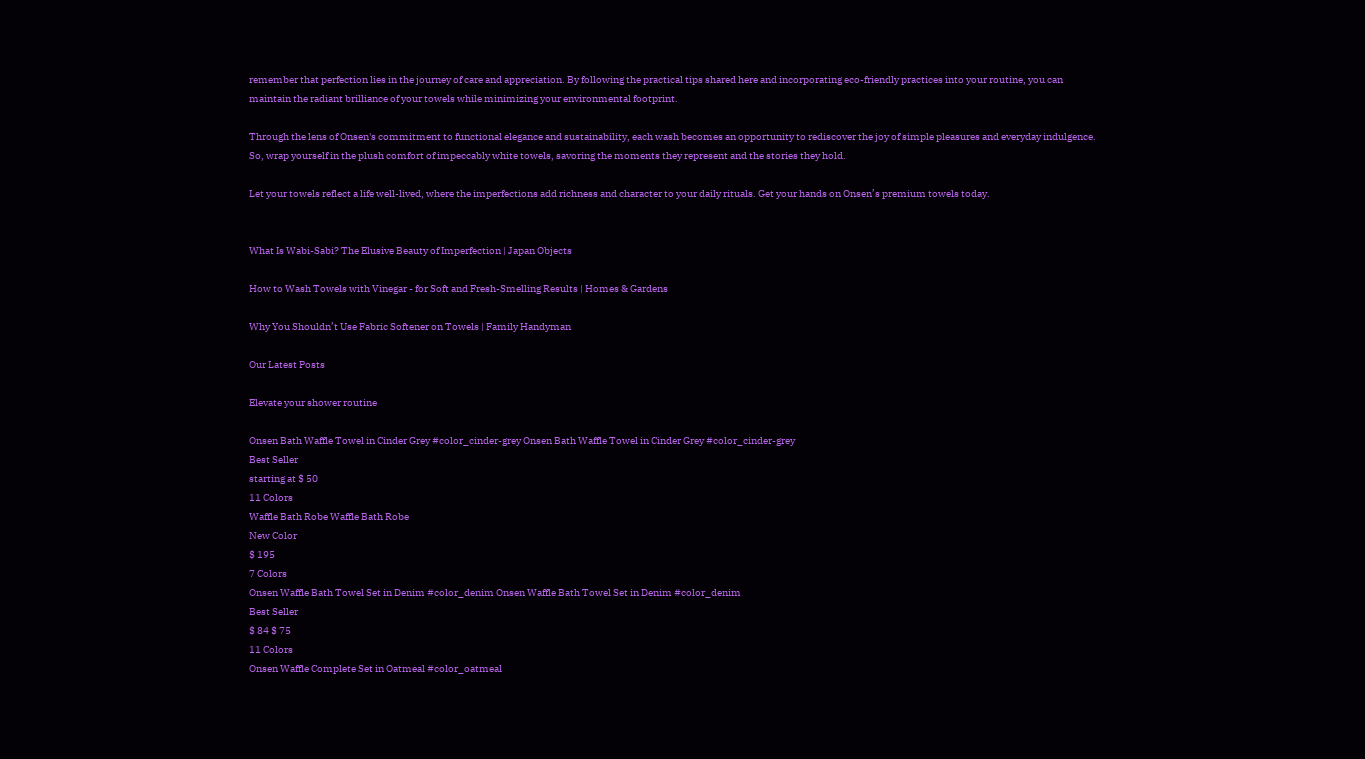remember that perfection lies in the journey of care and appreciation. By following the practical tips shared here and incorporating eco-friendly practices into your routine, you can maintain the radiant brilliance of your towels while minimizing your environmental footprint.

Through the lens of Onsen's commitment to functional elegance and sustainability, each wash becomes an opportunity to rediscover the joy of simple pleasures and everyday indulgence. So, wrap yourself in the plush comfort of impeccably white towels, savoring the moments they represent and the stories they hold.

Let your towels reflect a life well-lived, where the imperfections add richness and character to your daily rituals. Get your hands on Onsen’s premium towels today.


What Is Wabi-Sabi? The Elusive Beauty of Imperfection | Japan Objects

How to Wash Towels with Vinegar - for Soft and Fresh-Smelling Results | Homes & Gardens

Why You Shouldn’t Use Fabric Softener on Towels | Family Handyman

Our Latest Posts

Elevate your shower routine

Onsen Bath Waffle Towel in Cinder Grey #color_cinder-grey Onsen Bath Waffle Towel in Cinder Grey #color_cinder-grey
Best Seller
starting at $ 50
11 Colors
Waffle Bath Robe Waffle Bath Robe
New Color
$ 195
7 Colors
Onsen Waffle Bath Towel Set in Denim #color_denim Onsen Waffle Bath Towel Set in Denim #color_denim
Best Seller
$ 84 $ 75
11 Colors
Onsen Waffle Complete Set in Oatmeal #color_oatmeal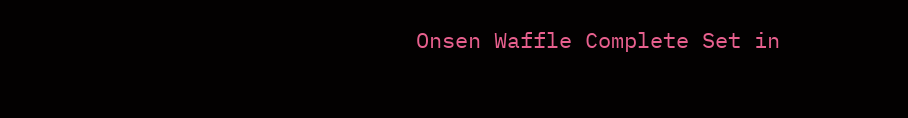Onsen Waffle Complete Set in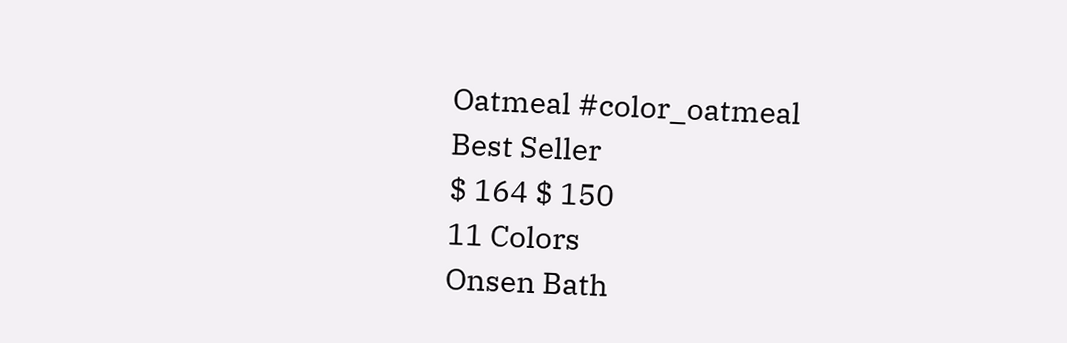Oatmeal #color_oatmeal
Best Seller
$ 164 $ 150
11 Colors
Onsen Bath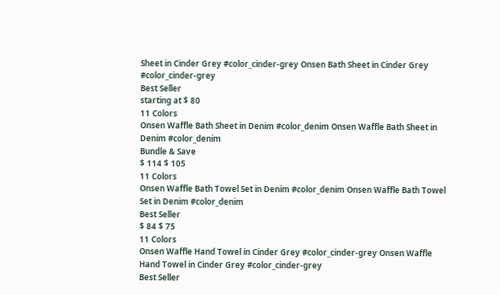Sheet in Cinder Grey #color_cinder-grey Onsen Bath Sheet in Cinder Grey #color_cinder-grey
Best Seller
starting at $ 80
11 Colors
Onsen Waffle Bath Sheet in Denim #color_denim Onsen Waffle Bath Sheet in Denim #color_denim
Bundle & Save
$ 114 $ 105
11 Colors
Onsen Waffle Bath Towel Set in Denim #color_denim Onsen Waffle Bath Towel Set in Denim #color_denim
Best Seller
$ 84 $ 75
11 Colors
Onsen Waffle Hand Towel in Cinder Grey #color_cinder-grey Onsen Waffle Hand Towel in Cinder Grey #color_cinder-grey
Best Seller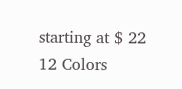starting at $ 22
12 Colors